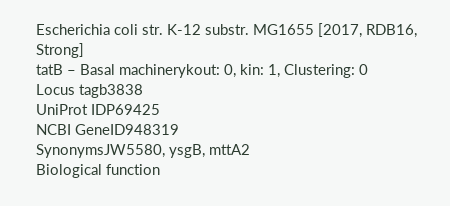Escherichia coli str. K-12 substr. MG1655 [2017, RDB16, Strong]
tatB – Basal machinerykout: 0, kin: 1, Clustering: 0
Locus tagb3838
UniProt IDP69425
NCBI GeneID948319
SynonymsJW5580, ysgB, mttA2
Biological function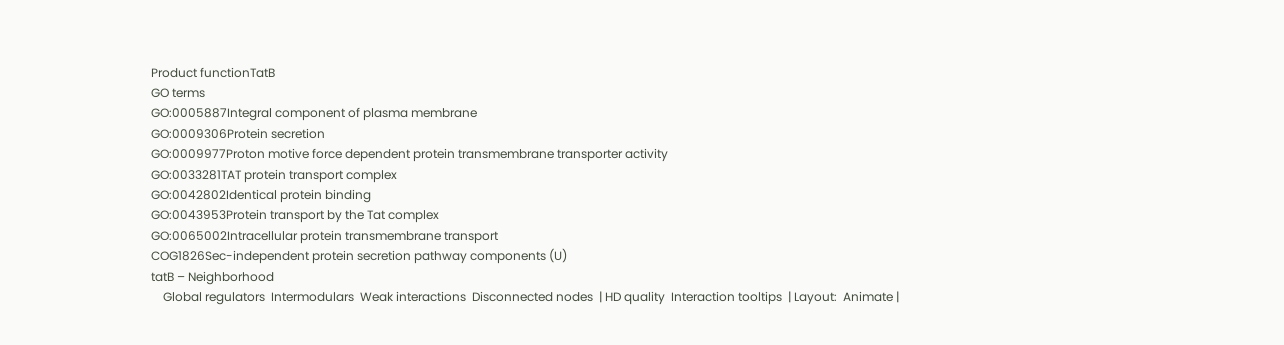Product functionTatB
GO terms
GO:0005887Integral component of plasma membrane
GO:0009306Protein secretion
GO:0009977Proton motive force dependent protein transmembrane transporter activity
GO:0033281TAT protein transport complex
GO:0042802Identical protein binding
GO:0043953Protein transport by the Tat complex
GO:0065002Intracellular protein transmembrane transport
COG1826Sec-independent protein secretion pathway components (U)
tatB – Neighborhood
    Global regulators  Intermodulars  Weak interactions  Disconnected nodes  | HD quality  Interaction tooltips  | Layout:  Animate |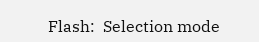Flash:  Selection mode